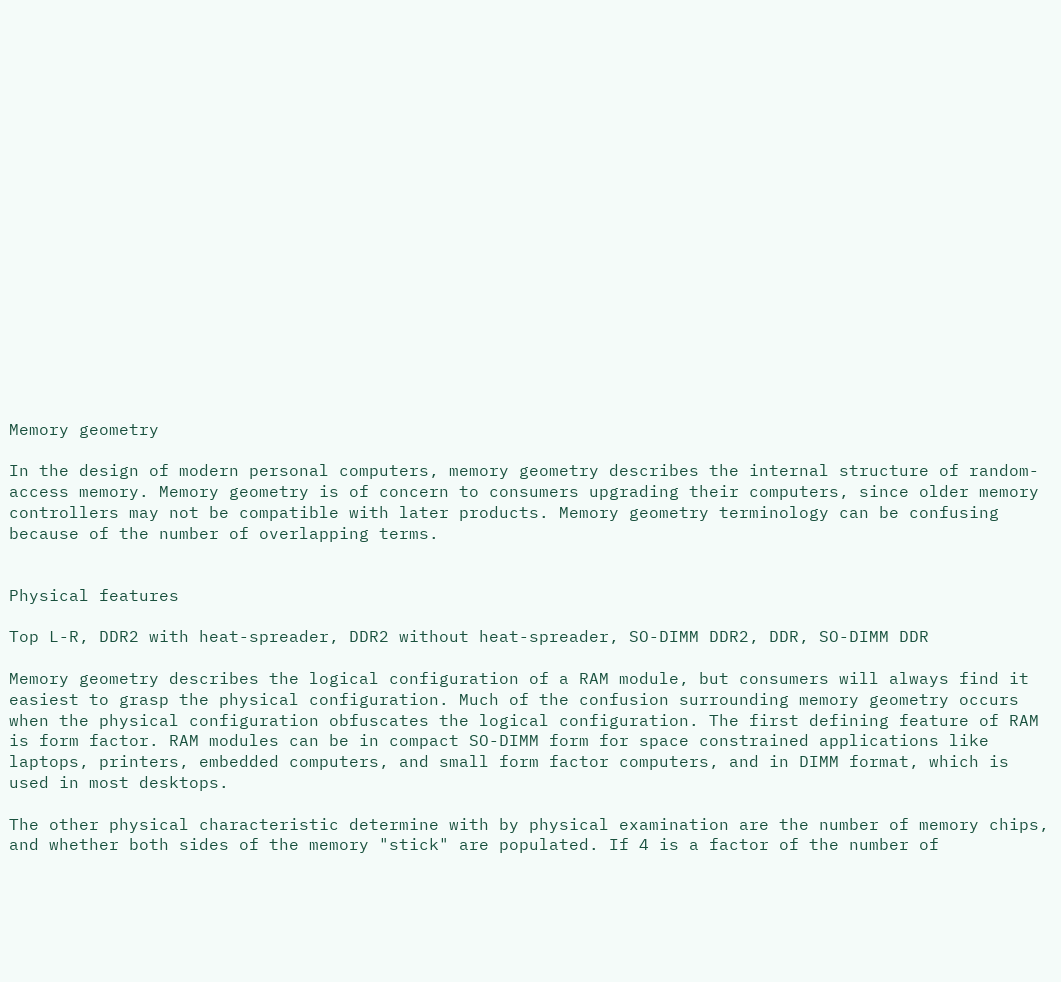Memory geometry

In the design of modern personal computers, memory geometry describes the internal structure of random-access memory. Memory geometry is of concern to consumers upgrading their computers, since older memory controllers may not be compatible with later products. Memory geometry terminology can be confusing because of the number of overlapping terms.


Physical features

Top L-R, DDR2 with heat-spreader, DDR2 without heat-spreader, SO-DIMM DDR2, DDR, SO-DIMM DDR

Memory geometry describes the logical configuration of a RAM module, but consumers will always find it easiest to grasp the physical configuration. Much of the confusion surrounding memory geometry occurs when the physical configuration obfuscates the logical configuration. The first defining feature of RAM is form factor. RAM modules can be in compact SO-DIMM form for space constrained applications like laptops, printers, embedded computers, and small form factor computers, and in DIMM format, which is used in most desktops.

The other physical characteristic determine with by physical examination are the number of memory chips, and whether both sides of the memory "stick" are populated. If 4 is a factor of the number of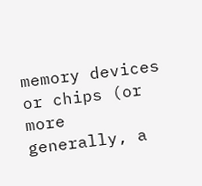memory devices or chips (or more generally, a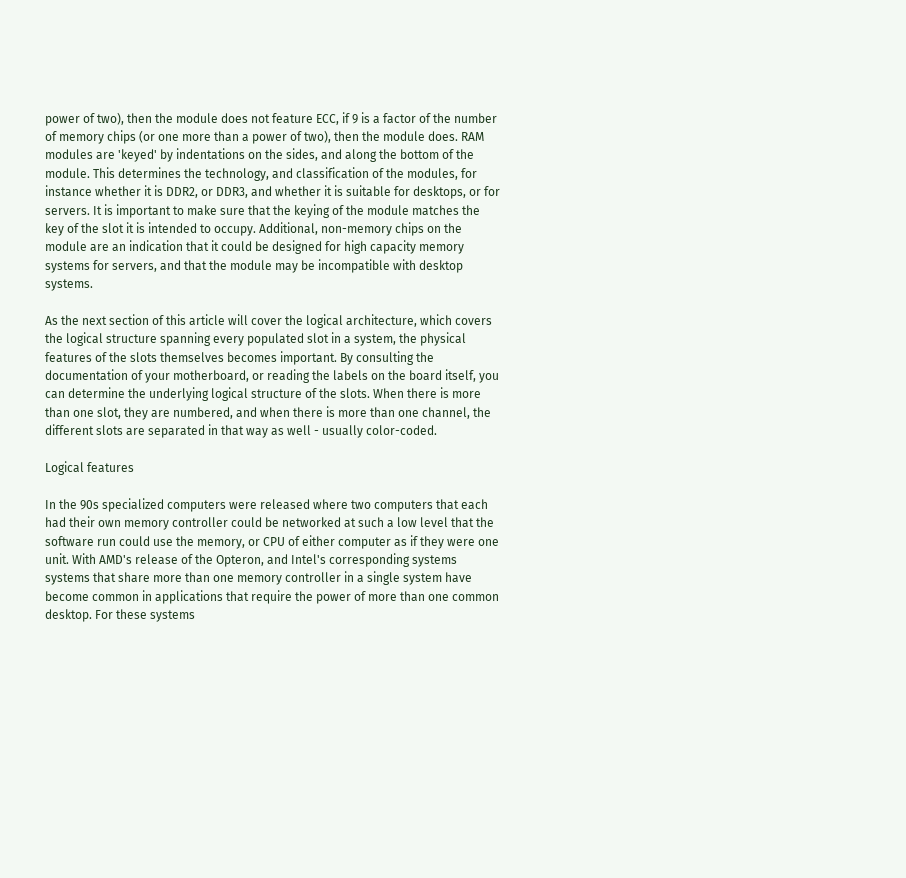power of two), then the module does not feature ECC, if 9 is a factor of the number of memory chips (or one more than a power of two), then the module does. RAM modules are 'keyed' by indentations on the sides, and along the bottom of the module. This determines the technology, and classification of the modules, for instance whether it is DDR2, or DDR3, and whether it is suitable for desktops, or for servers. It is important to make sure that the keying of the module matches the key of the slot it is intended to occupy. Additional, non-memory chips on the module are an indication that it could be designed for high capacity memory systems for servers, and that the module may be incompatible with desktop systems.

As the next section of this article will cover the logical architecture, which covers the logical structure spanning every populated slot in a system, the physical features of the slots themselves becomes important. By consulting the documentation of your motherboard, or reading the labels on the board itself, you can determine the underlying logical structure of the slots. When there is more than one slot, they are numbered, and when there is more than one channel, the different slots are separated in that way as well - usually color-coded.

Logical features

In the 90s specialized computers were released where two computers that each had their own memory controller could be networked at such a low level that the software run could use the memory, or CPU of either computer as if they were one unit. With AMD's release of the Opteron, and Intel's corresponding systems systems that share more than one memory controller in a single system have become common in applications that require the power of more than one common desktop. For these systems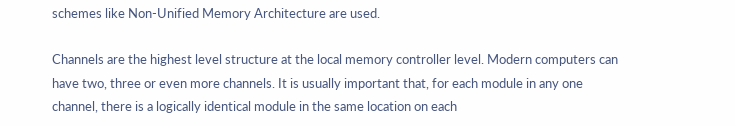schemes like Non-Unified Memory Architecture are used.

Channels are the highest level structure at the local memory controller level. Modern computers can have two, three or even more channels. It is usually important that, for each module in any one channel, there is a logically identical module in the same location on each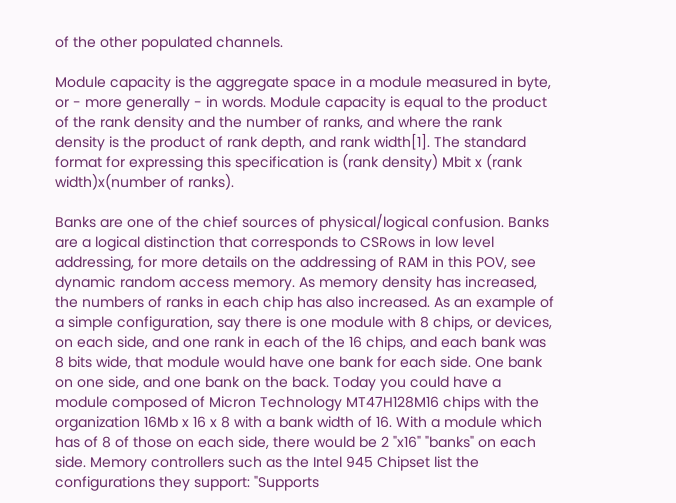of the other populated channels.

Module capacity is the aggregate space in a module measured in byte, or - more generally - in words. Module capacity is equal to the product of the rank density and the number of ranks, and where the rank density is the product of rank depth, and rank width[1]. The standard format for expressing this specification is (rank density) Mbit x (rank width)x(number of ranks).

Banks are one of the chief sources of physical/logical confusion. Banks are a logical distinction that corresponds to CSRows in low level addressing, for more details on the addressing of RAM in this POV, see dynamic random access memory. As memory density has increased, the numbers of ranks in each chip has also increased. As an example of a simple configuration, say there is one module with 8 chips, or devices, on each side, and one rank in each of the 16 chips, and each bank was 8 bits wide, that module would have one bank for each side. One bank on one side, and one bank on the back. Today you could have a module composed of Micron Technology MT47H128M16 chips with the organization 16Mb x 16 x 8 with a bank width of 16. With a module which has of 8 of those on each side, there would be 2 "x16" "banks" on each side. Memory controllers such as the Intel 945 Chipset list the configurations they support: "Supports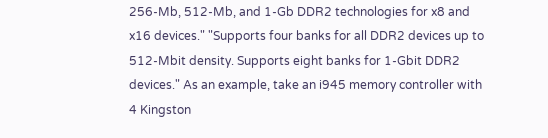256-Mb, 512-Mb, and 1-Gb DDR2 technologies for x8 and x16 devices." "Supports four banks for all DDR2 devices up to 512-Mbit density. Supports eight banks for 1-Gbit DDR2 devices." As an example, take an i945 memory controller with 4 Kingston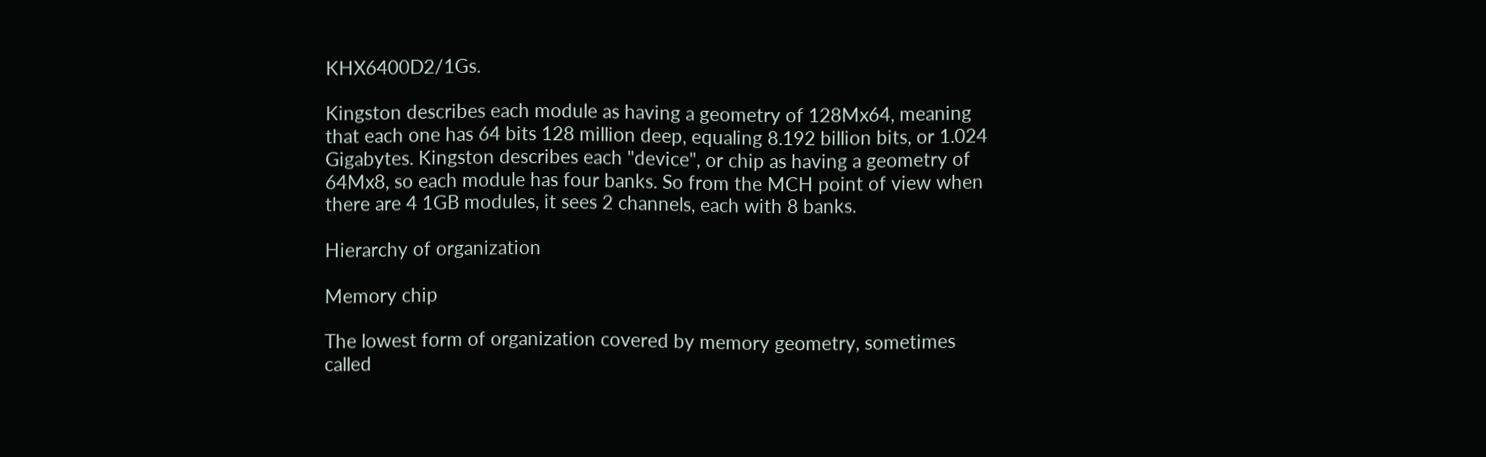KHX6400D2/1Gs.

Kingston describes each module as having a geometry of 128Mx64, meaning that each one has 64 bits 128 million deep, equaling 8.192 billion bits, or 1.024 Gigabytes. Kingston describes each "device", or chip as having a geometry of 64Mx8, so each module has four banks. So from the MCH point of view when there are 4 1GB modules, it sees 2 channels, each with 8 banks.

Hierarchy of organization

Memory chip

The lowest form of organization covered by memory geometry, sometimes called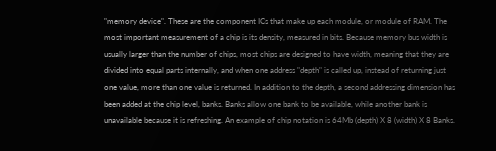"memory device". These are the component ICs that make up each module, or module of RAM. The most important measurement of a chip is its density, measured in bits. Because memory bus width is usually larger than the number of chips, most chips are designed to have width, meaning that they are divided into equal parts internally, and when one address "depth" is called up, instead of returning just one value, more than one value is returned. In addition to the depth, a second addressing dimension has been added at the chip level, banks. Banks allow one bank to be available, while another bank is unavailable because it is refreshing. An example of chip notation is 64Mb (depth) X 8 (width) X 8 Banks.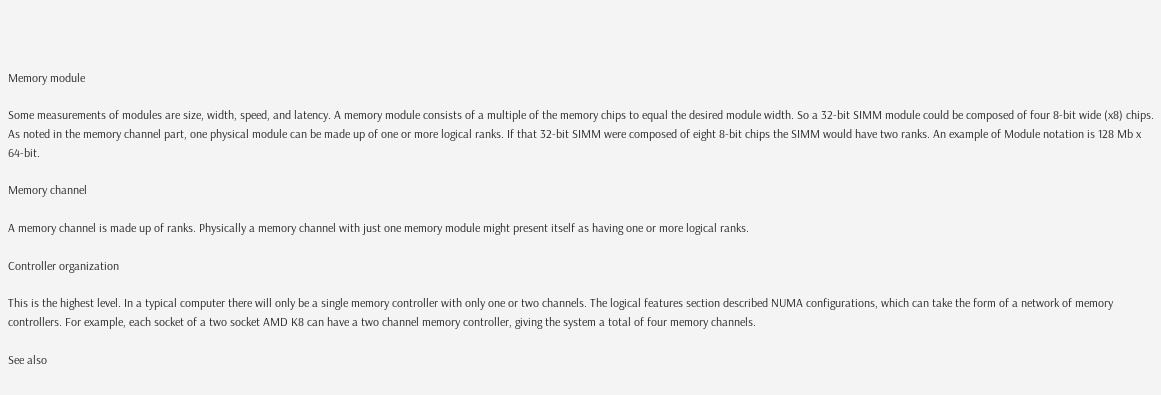Memory module

Some measurements of modules are size, width, speed, and latency. A memory module consists of a multiple of the memory chips to equal the desired module width. So a 32-bit SIMM module could be composed of four 8-bit wide (x8) chips. As noted in the memory channel part, one physical module can be made up of one or more logical ranks. If that 32-bit SIMM were composed of eight 8-bit chips the SIMM would have two ranks. An example of Module notation is 128 Mb x 64-bit.

Memory channel

A memory channel is made up of ranks. Physically a memory channel with just one memory module might present itself as having one or more logical ranks.

Controller organization

This is the highest level. In a typical computer there will only be a single memory controller with only one or two channels. The logical features section described NUMA configurations, which can take the form of a network of memory controllers. For example, each socket of a two socket AMD K8 can have a two channel memory controller, giving the system a total of four memory channels.

See also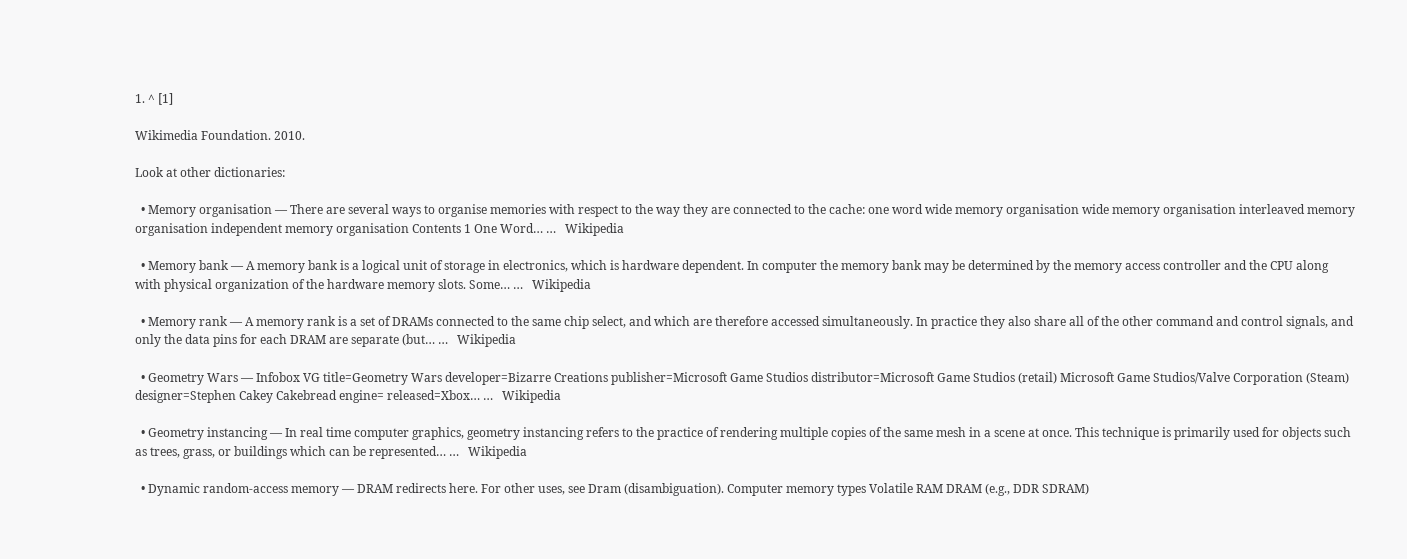1. ^ [1]

Wikimedia Foundation. 2010.

Look at other dictionaries:

  • Memory organisation — There are several ways to organise memories with respect to the way they are connected to the cache: one word wide memory organisation wide memory organisation interleaved memory organisation independent memory organisation Contents 1 One Word… …   Wikipedia

  • Memory bank — A memory bank is a logical unit of storage in electronics, which is hardware dependent. In computer the memory bank may be determined by the memory access controller and the CPU along with physical organization of the hardware memory slots. Some… …   Wikipedia

  • Memory rank — A memory rank is a set of DRAMs connected to the same chip select, and which are therefore accessed simultaneously. In practice they also share all of the other command and control signals, and only the data pins for each DRAM are separate (but… …   Wikipedia

  • Geometry Wars — Infobox VG title=Geometry Wars developer=Bizarre Creations publisher=Microsoft Game Studios distributor=Microsoft Game Studios (retail) Microsoft Game Studios/Valve Corporation (Steam) designer=Stephen Cakey Cakebread engine= released=Xbox… …   Wikipedia

  • Geometry instancing — In real time computer graphics, geometry instancing refers to the practice of rendering multiple copies of the same mesh in a scene at once. This technique is primarily used for objects such as trees, grass, or buildings which can be represented… …   Wikipedia

  • Dynamic random-access memory — DRAM redirects here. For other uses, see Dram (disambiguation). Computer memory types Volatile RAM DRAM (e.g., DDR SDRAM)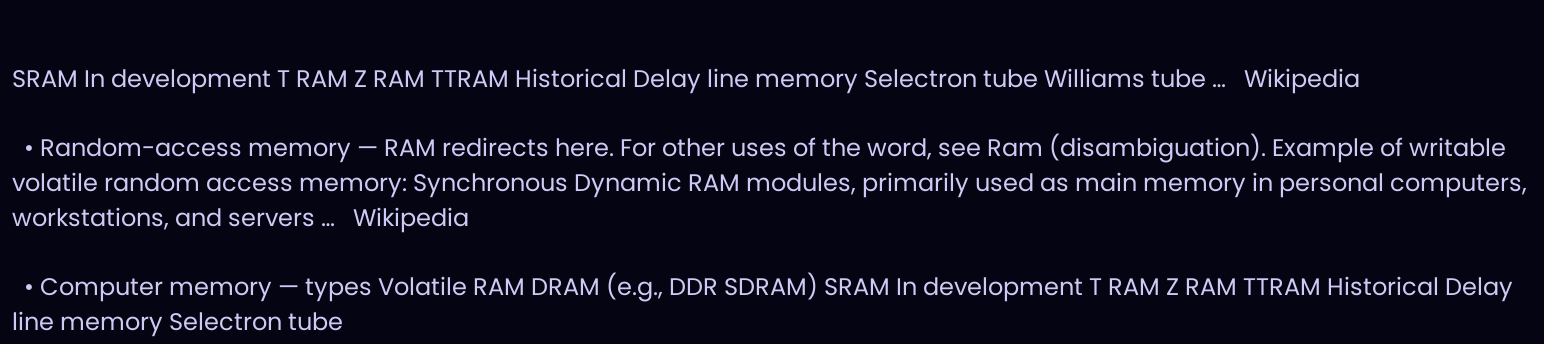SRAM In development T RAM Z RAM TTRAM Historical Delay line memory Selectron tube Williams tube …   Wikipedia

  • Random-access memory — RAM redirects here. For other uses of the word, see Ram (disambiguation). Example of writable volatile random access memory: Synchronous Dynamic RAM modules, primarily used as main memory in personal computers, workstations, and servers …   Wikipedia

  • Computer memory — types Volatile RAM DRAM (e.g., DDR SDRAM) SRAM In development T RAM Z RAM TTRAM Historical Delay line memory Selectron tube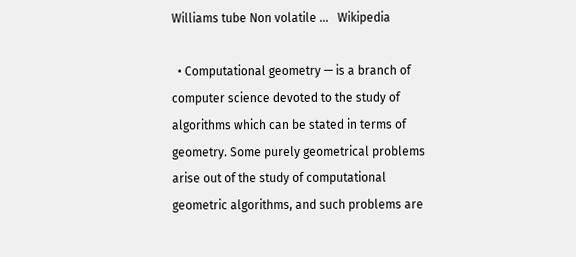Williams tube Non volatile …   Wikipedia

  • Computational geometry — is a branch of computer science devoted to the study of algorithms which can be stated in terms of geometry. Some purely geometrical problems arise out of the study of computational geometric algorithms, and such problems are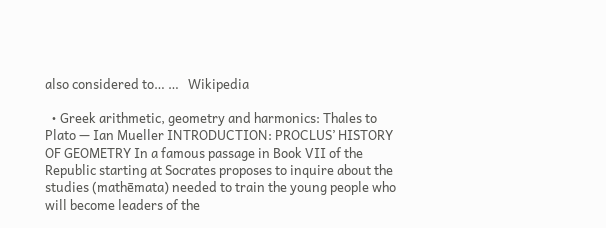also considered to… …   Wikipedia

  • Greek arithmetic, geometry and harmonics: Thales to Plato — Ian Mueller INTRODUCTION: PROCLUS’ HISTORY OF GEOMETRY In a famous passage in Book VII of the Republic starting at Socrates proposes to inquire about the studies (mathēmata) needed to train the young people who will become leaders of the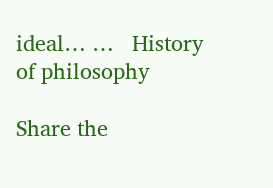ideal… …   History of philosophy

Share the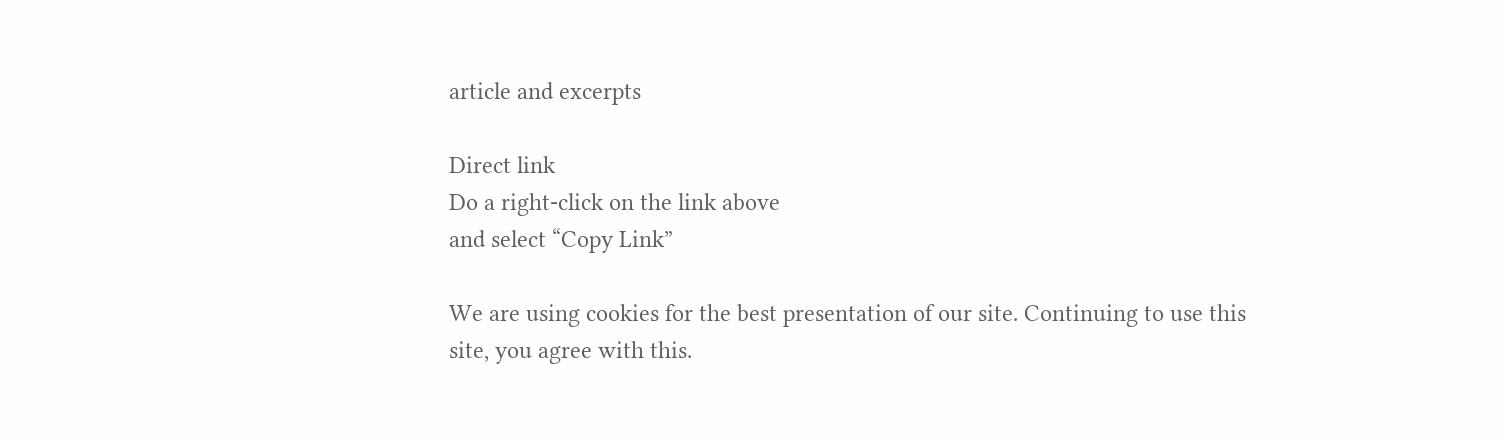article and excerpts

Direct link
Do a right-click on the link above
and select “Copy Link”

We are using cookies for the best presentation of our site. Continuing to use this site, you agree with this.